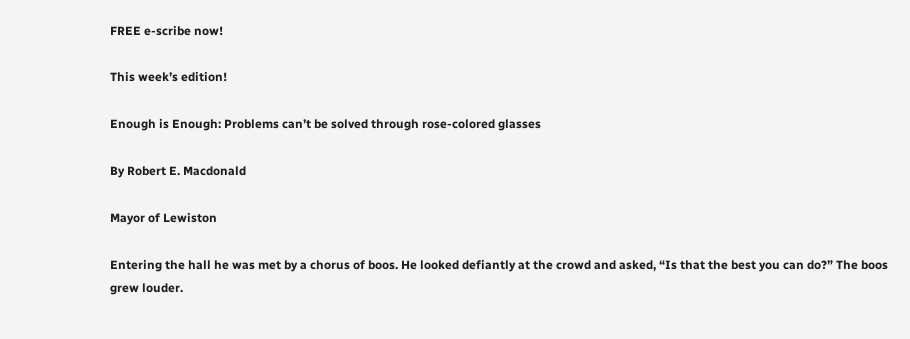FREE e-scribe now!

This week’s edition!

Enough is Enough: Problems can’t be solved through rose-colored glasses

By Robert E. Macdonald

Mayor of Lewiston

Entering the hall he was met by a chorus of boos. He looked defiantly at the crowd and asked, “Is that the best you can do?” The boos grew louder.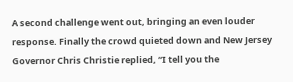A second challenge went out, bringing an even louder response. Finally the crowd quieted down and New Jersey Governor Chris Christie replied, “I tell you the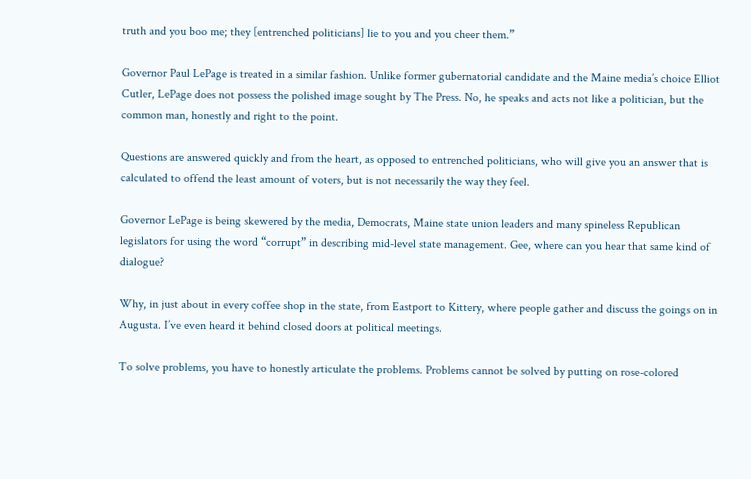truth and you boo me; they [entrenched politicians] lie to you and you cheer them.”

Governor Paul LePage is treated in a similar fashion. Unlike former gubernatorial candidate and the Maine media’s choice Elliot Cutler, LePage does not possess the polished image sought by The Press. No, he speaks and acts not like a politician, but the common man, honestly and right to the point.

Questions are answered quickly and from the heart, as opposed to entrenched politicians, who will give you an answer that is calculated to offend the least amount of voters, but is not necessarily the way they feel.

Governor LePage is being skewered by the media, Democrats, Maine state union leaders and many spineless Republican legislators for using the word “corrupt” in describing mid-level state management. Gee, where can you hear that same kind of dialogue?

Why, in just about in every coffee shop in the state, from Eastport to Kittery, where people gather and discuss the goings on in Augusta. I’ve even heard it behind closed doors at political meetings.

To solve problems, you have to honestly articulate the problems. Problems cannot be solved by putting on rose-colored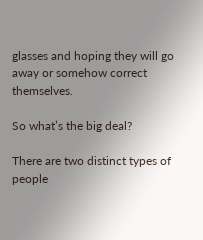glasses and hoping they will go away or somehow correct themselves.

So what’s the big deal?

There are two distinct types of people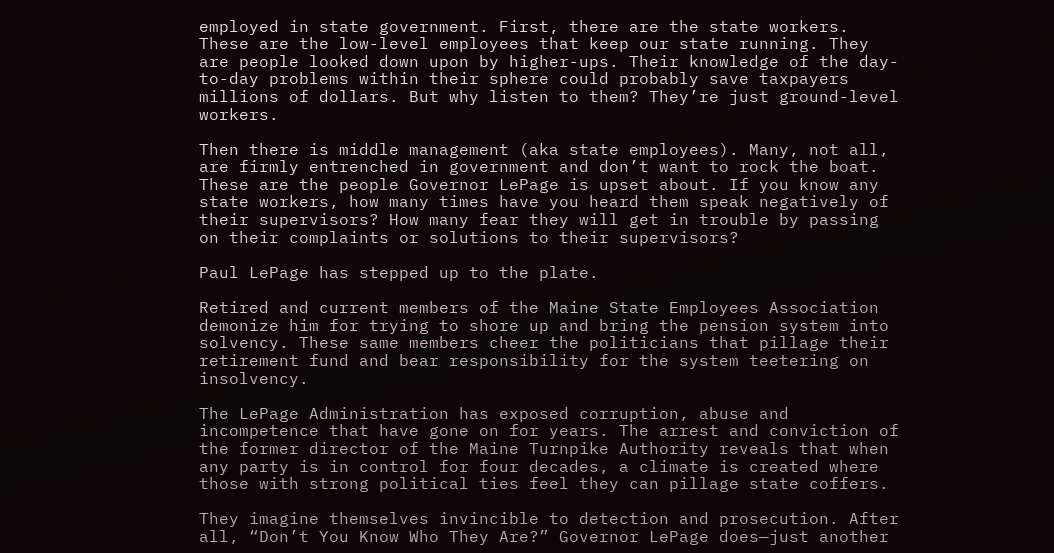employed in state government. First, there are the state workers. These are the low-level employees that keep our state running. They are people looked down upon by higher-ups. Their knowledge of the day-to-day problems within their sphere could probably save taxpayers millions of dollars. But why listen to them? They’re just ground-level workers.

Then there is middle management (aka state employees). Many, not all, are firmly entrenched in government and don’t want to rock the boat. These are the people Governor LePage is upset about. If you know any state workers, how many times have you heard them speak negatively of their supervisors? How many fear they will get in trouble by passing on their complaints or solutions to their supervisors?

Paul LePage has stepped up to the plate.

Retired and current members of the Maine State Employees Association demonize him for trying to shore up and bring the pension system into solvency. These same members cheer the politicians that pillage their retirement fund and bear responsibility for the system teetering on insolvency.

The LePage Administration has exposed corruption, abuse and incompetence that have gone on for years. The arrest and conviction of the former director of the Maine Turnpike Authority reveals that when any party is in control for four decades, a climate is created where those with strong political ties feel they can pillage state coffers.

They imagine themselves invincible to detection and prosecution. After all, “Don’t You Know Who They Are?” Governor LePage does—just another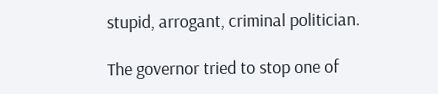stupid, arrogant, criminal politician.

The governor tried to stop one of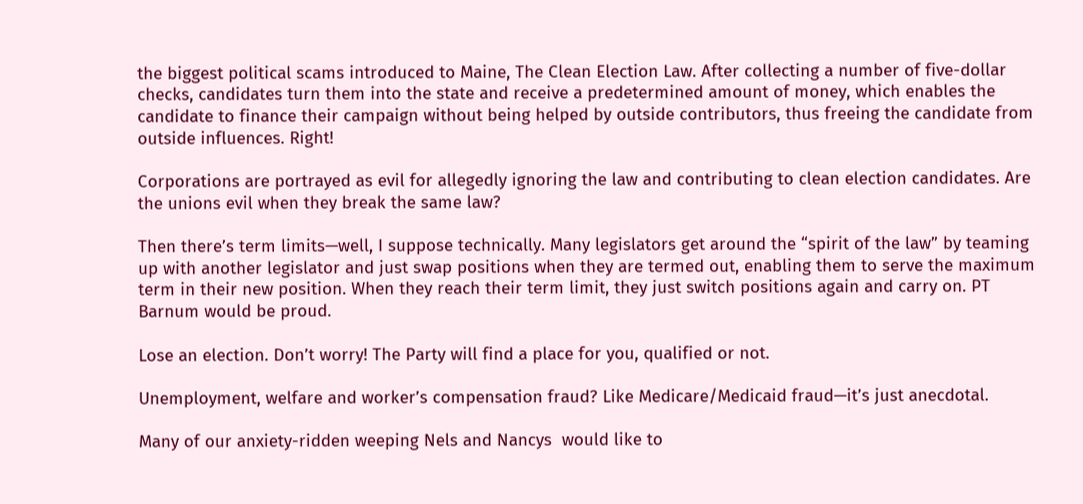the biggest political scams introduced to Maine, The Clean Election Law. After collecting a number of five-dollar checks, candidates turn them into the state and receive a predetermined amount of money, which enables the candidate to finance their campaign without being helped by outside contributors, thus freeing the candidate from outside influences. Right!

Corporations are portrayed as evil for allegedly ignoring the law and contributing to clean election candidates. Are the unions evil when they break the same law?

Then there’s term limits—well, I suppose technically. Many legislators get around the “spirit of the law” by teaming up with another legislator and just swap positions when they are termed out, enabling them to serve the maximum term in their new position. When they reach their term limit, they just switch positions again and carry on. PT Barnum would be proud.

Lose an election. Don’t worry! The Party will find a place for you, qualified or not.

Unemployment, welfare and worker’s compensation fraud? Like Medicare/Medicaid fraud—it’s just anecdotal.

Many of our anxiety-ridden weeping Nels and Nancys  would like to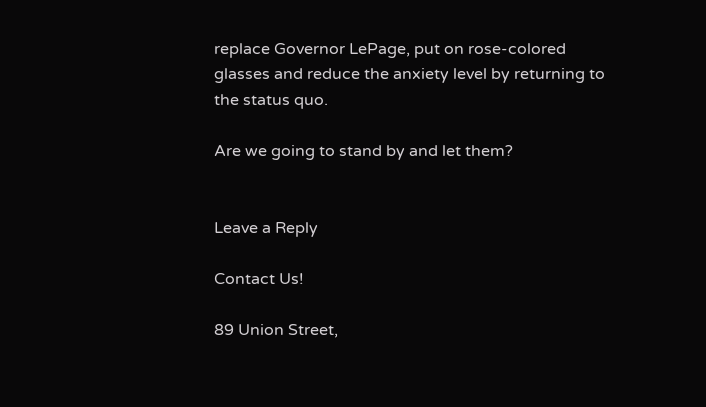replace Governor LePage, put on rose-colored glasses and reduce the anxiety level by returning to the status quo.

Are we going to stand by and let them?


Leave a Reply

Contact Us!

89 Union Street,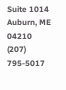Suite 1014
Auburn, ME 04210
(207) 795-5017